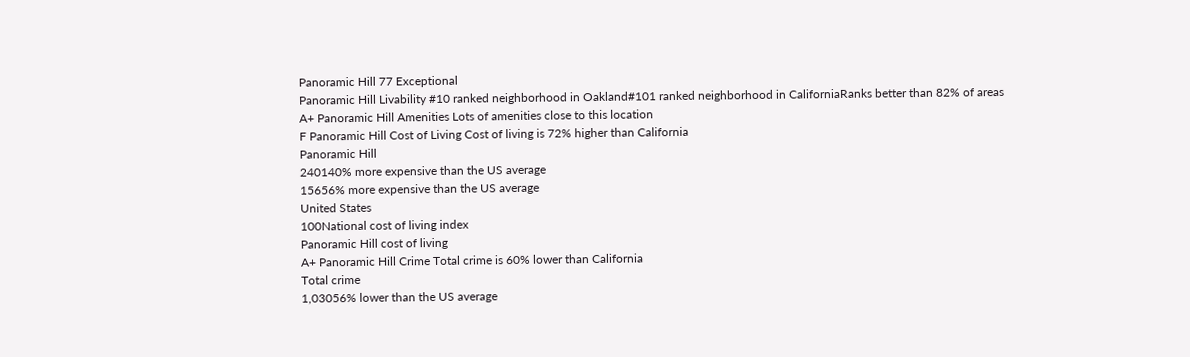Panoramic Hill 77 Exceptional
Panoramic Hill Livability #10 ranked neighborhood in Oakland#101 ranked neighborhood in CaliforniaRanks better than 82% of areas
A+ Panoramic Hill Amenities Lots of amenities close to this location
F Panoramic Hill Cost of Living Cost of living is 72% higher than California
Panoramic Hill
240140% more expensive than the US average
15656% more expensive than the US average
United States
100National cost of living index
Panoramic Hill cost of living
A+ Panoramic Hill Crime Total crime is 60% lower than California
Total crime
1,03056% lower than the US average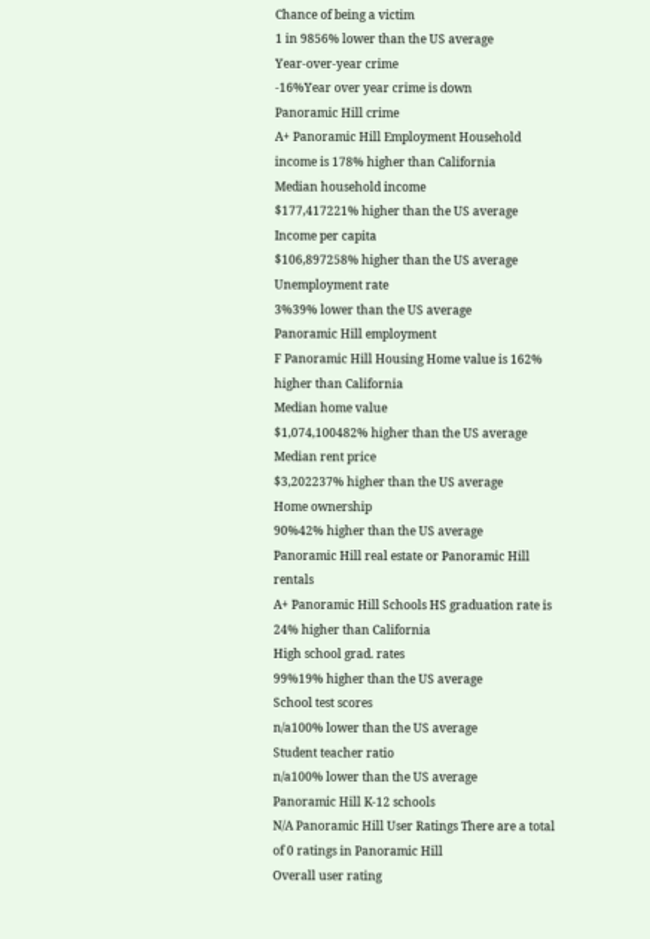Chance of being a victim
1 in 9856% lower than the US average
Year-over-year crime
-16%Year over year crime is down
Panoramic Hill crime
A+ Panoramic Hill Employment Household income is 178% higher than California
Median household income
$177,417221% higher than the US average
Income per capita
$106,897258% higher than the US average
Unemployment rate
3%39% lower than the US average
Panoramic Hill employment
F Panoramic Hill Housing Home value is 162% higher than California
Median home value
$1,074,100482% higher than the US average
Median rent price
$3,202237% higher than the US average
Home ownership
90%42% higher than the US average
Panoramic Hill real estate or Panoramic Hill rentals
A+ Panoramic Hill Schools HS graduation rate is 24% higher than California
High school grad. rates
99%19% higher than the US average
School test scores
n/a100% lower than the US average
Student teacher ratio
n/a100% lower than the US average
Panoramic Hill K-12 schools
N/A Panoramic Hill User Ratings There are a total of 0 ratings in Panoramic Hill
Overall user rating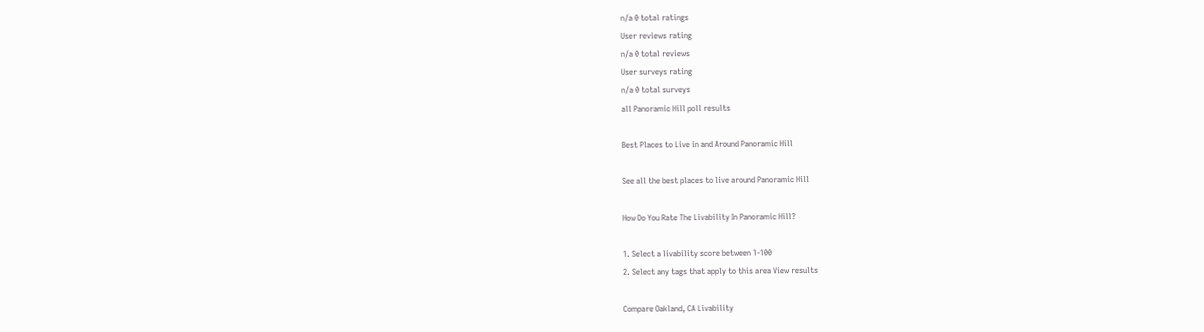n/a 0 total ratings
User reviews rating
n/a 0 total reviews
User surveys rating
n/a 0 total surveys
all Panoramic Hill poll results

Best Places to Live in and Around Panoramic Hill

See all the best places to live around Panoramic Hill

How Do You Rate The Livability In Panoramic Hill?

1. Select a livability score between 1-100
2. Select any tags that apply to this area View results

Compare Oakland, CA Livability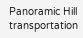Panoramic Hill transportation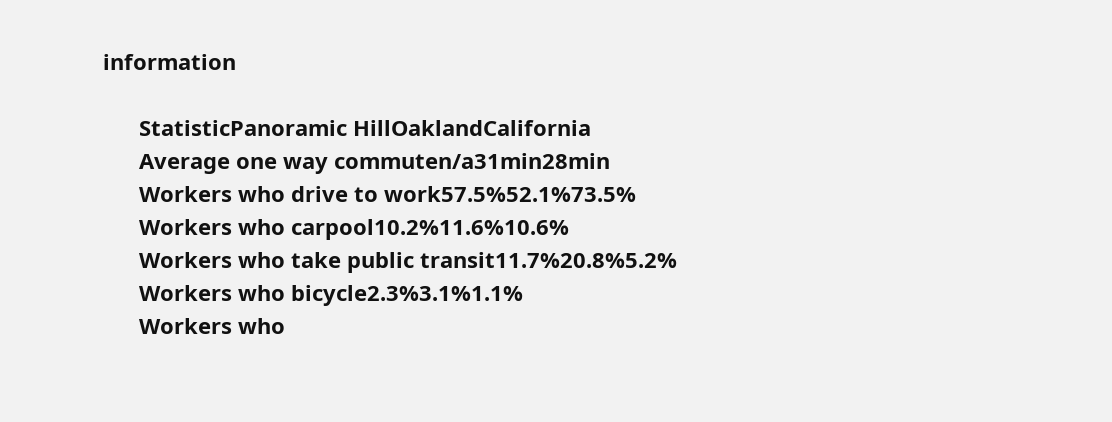information

      StatisticPanoramic HillOaklandCalifornia
      Average one way commuten/a31min28min
      Workers who drive to work57.5%52.1%73.5%
      Workers who carpool10.2%11.6%10.6%
      Workers who take public transit11.7%20.8%5.2%
      Workers who bicycle2.3%3.1%1.1%
      Workers who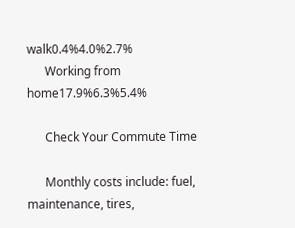walk0.4%4.0%2.7%
      Working from home17.9%6.3%5.4%

      Check Your Commute Time

      Monthly costs include: fuel, maintenance, tires,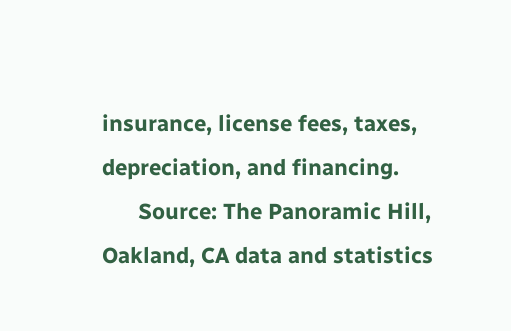insurance, license fees, taxes, depreciation, and financing.
      Source: The Panoramic Hill, Oakland, CA data and statistics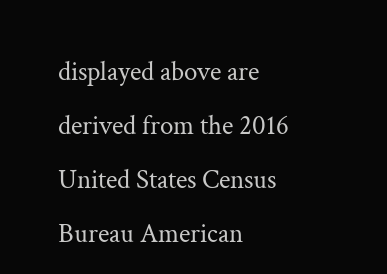displayed above are derived from the 2016 United States Census Bureau American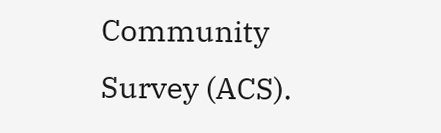Community Survey (ACS).